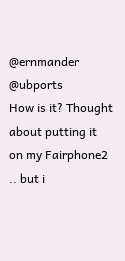@ernmander @ubports
How is it? Thought about putting it on my Fairphone2 .. but i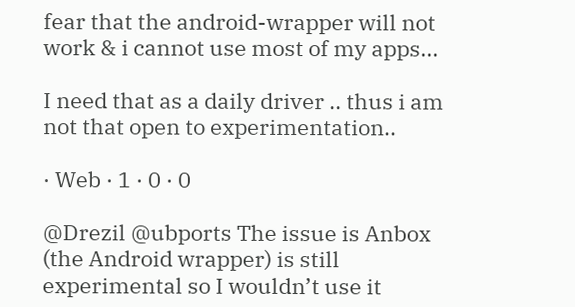fear that the android-wrapper will not work & i cannot use most of my apps...

I need that as a daily driver .. thus i am not that open to experimentation..

· Web · 1 · 0 · 0

@Drezil @ubports The issue is Anbox (the Android wrapper) is still experimental so I wouldn’t use it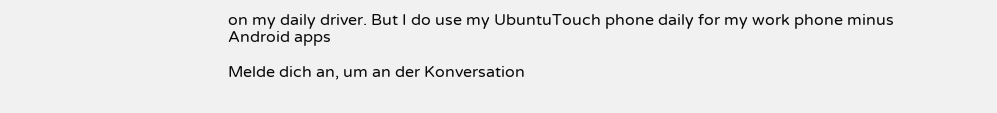on my daily driver. But I do use my UbuntuTouch phone daily for my work phone minus Android apps

Melde dich an, um an der Konversation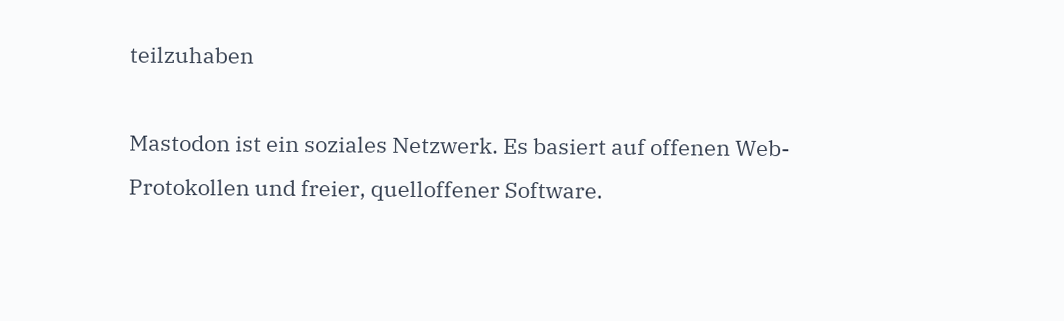teilzuhaben

Mastodon ist ein soziales Netzwerk. Es basiert auf offenen Web-Protokollen und freier, quelloffener Software.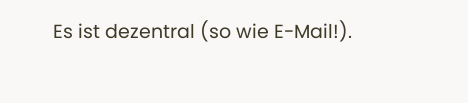Es ist dezentral (so wie E-Mail!).